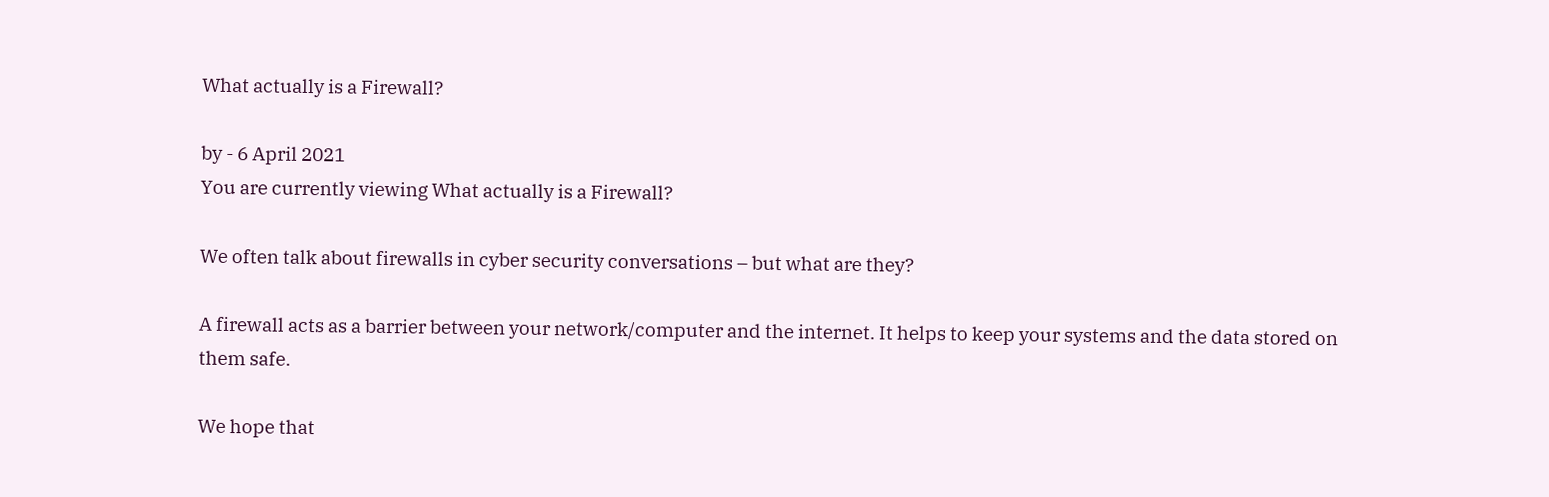What actually is a Firewall?

by - 6 April 2021
You are currently viewing What actually is a Firewall?

We often talk about firewalls in cyber security conversations – but what are they?

A firewall acts as a barrier between your network/computer and the internet. It helps to keep your systems and the data stored on them safe.

We hope that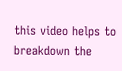this video helps to breakdown the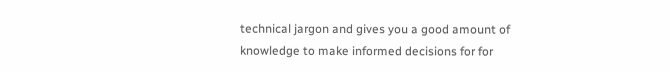technical jargon and gives you a good amount of knowledge to make informed decisions for for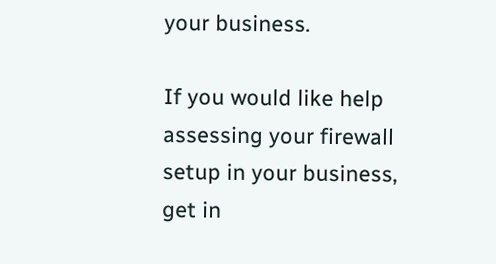your business.

If you would like help assessing your firewall setup in your business, get in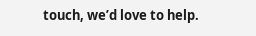touch, we’d love to help.